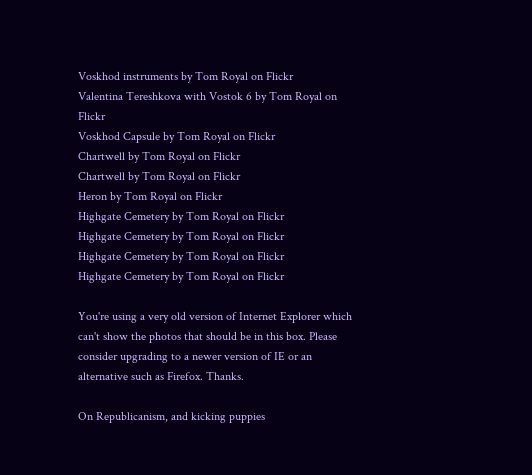Voskhod instruments by Tom Royal on Flickr
Valentina Tereshkova with Vostok 6 by Tom Royal on Flickr
Voskhod Capsule by Tom Royal on Flickr
Chartwell by Tom Royal on Flickr
Chartwell by Tom Royal on Flickr
Heron by Tom Royal on Flickr
Highgate Cemetery by Tom Royal on Flickr
Highgate Cemetery by Tom Royal on Flickr
Highgate Cemetery by Tom Royal on Flickr
Highgate Cemetery by Tom Royal on Flickr

You're using a very old version of Internet Explorer which can't show the photos that should be in this box. Please consider upgrading to a newer version of IE or an alternative such as Firefox. Thanks.

On Republicanism, and kicking puppies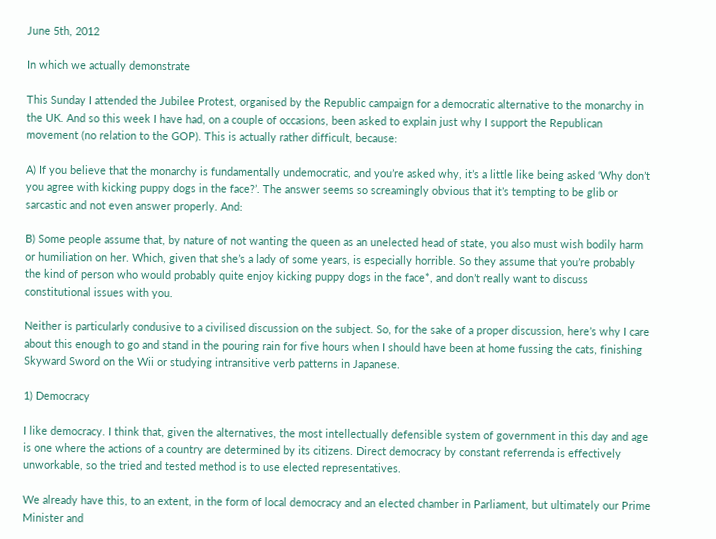June 5th, 2012

In which we actually demonstrate

This Sunday I attended the Jubilee Protest, organised by the Republic campaign for a democratic alternative to the monarchy in the UK. And so this week I have had, on a couple of occasions, been asked to explain just why I support the Republican movement (no relation to the GOP). This is actually rather difficult, because:

A) If you believe that the monarchy is fundamentally undemocratic, and you’re asked why, it’s a little like being asked ‘Why don’t you agree with kicking puppy dogs in the face?’. The answer seems so screamingly obvious that it’s tempting to be glib or sarcastic and not even answer properly. And:

B) Some people assume that, by nature of not wanting the queen as an unelected head of state, you also must wish bodily harm or humiliation on her. Which, given that she’s a lady of some years, is especially horrible. So they assume that you’re probably the kind of person who would probably quite enjoy kicking puppy dogs in the face*, and don’t really want to discuss constitutional issues with you.

Neither is particularly condusive to a civilised discussion on the subject. So, for the sake of a proper discussion, here’s why I care about this enough to go and stand in the pouring rain for five hours when I should have been at home fussing the cats, finishing Skyward Sword on the Wii or studying intransitive verb patterns in Japanese.

1) Democracy

I like democracy. I think that, given the alternatives, the most intellectually defensible system of government in this day and age is one where the actions of a country are determined by its citizens. Direct democracy by constant referrenda is effectively unworkable, so the tried and tested method is to use elected representatives.

We already have this, to an extent, in the form of local democracy and an elected chamber in Parliament, but ultimately our Prime Minister and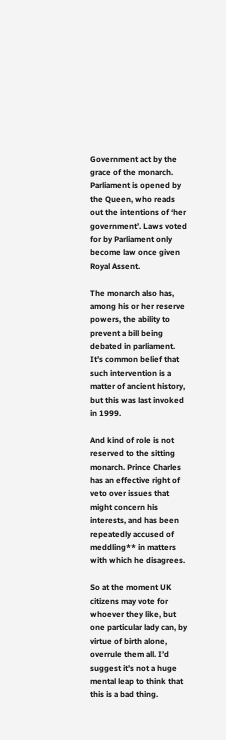Government act by the grace of the monarch. Parliament is opened by the Queen, who reads out the intentions of ‘her government’. Laws voted for by Parliament only become law once given Royal Assent.

The monarch also has, among his or her reserve powers, the ability to prevent a bill being debated in parliament. It’s common belief that such intervention is a matter of ancient history, but this was last invoked in 1999.

And kind of role is not reserved to the sitting monarch. Prince Charles has an effective right of veto over issues that might concern his interests, and has been repeatedly accused of meddling** in matters with which he disagrees.

So at the moment UK citizens may vote for whoever they like, but one particular lady can, by virtue of birth alone, overrule them all. I’d suggest it’s not a huge mental leap to think that this is a bad thing.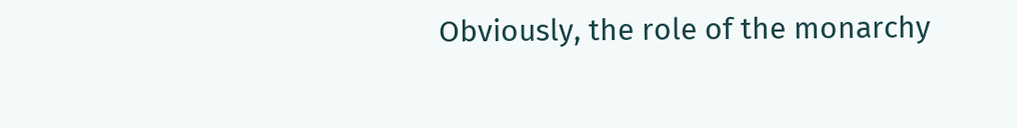Obviously, the role of the monarchy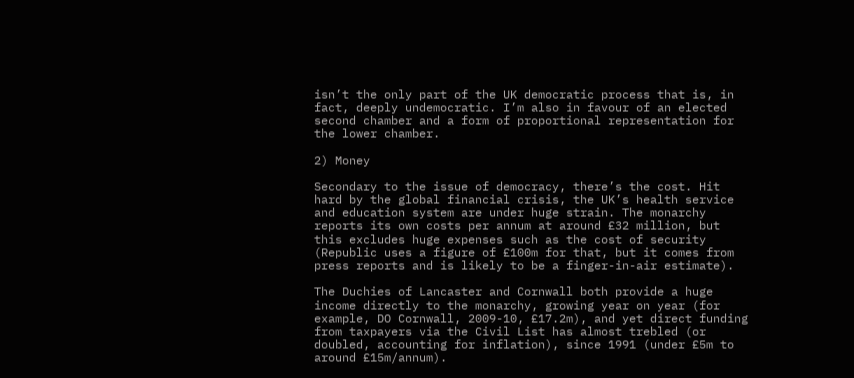isn’t the only part of the UK democratic process that is, in fact, deeply undemocratic. I’m also in favour of an elected second chamber and a form of proportional representation for the lower chamber.

2) Money

Secondary to the issue of democracy, there’s the cost. Hit hard by the global financial crisis, the UK’s health service and education system are under huge strain. The monarchy reports its own costs per annum at around £32 million, but this excludes huge expenses such as the cost of security (Republic uses a figure of £100m for that, but it comes from press reports and is likely to be a finger-in-air estimate).

The Duchies of Lancaster and Cornwall both provide a huge income directly to the monarchy, growing year on year (for example, DO Cornwall, 2009-10, £17.2m), and yet direct funding from taxpayers via the Civil List has almost trebled (or doubled, accounting for inflation), since 1991 (under £5m to around £15m/annum).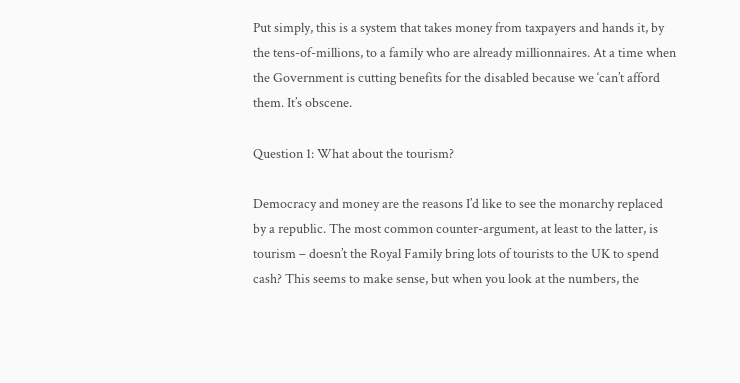Put simply, this is a system that takes money from taxpayers and hands it, by the tens-of-millions, to a family who are already millionnaires. At a time when the Government is cutting benefits for the disabled because we ‘can’t afford them. It’s obscene.

Question 1: What about the tourism?

Democracy and money are the reasons I’d like to see the monarchy replaced by a republic. The most common counter-argument, at least to the latter, is tourism – doesn’t the Royal Family bring lots of tourists to the UK to spend cash? This seems to make sense, but when you look at the numbers, the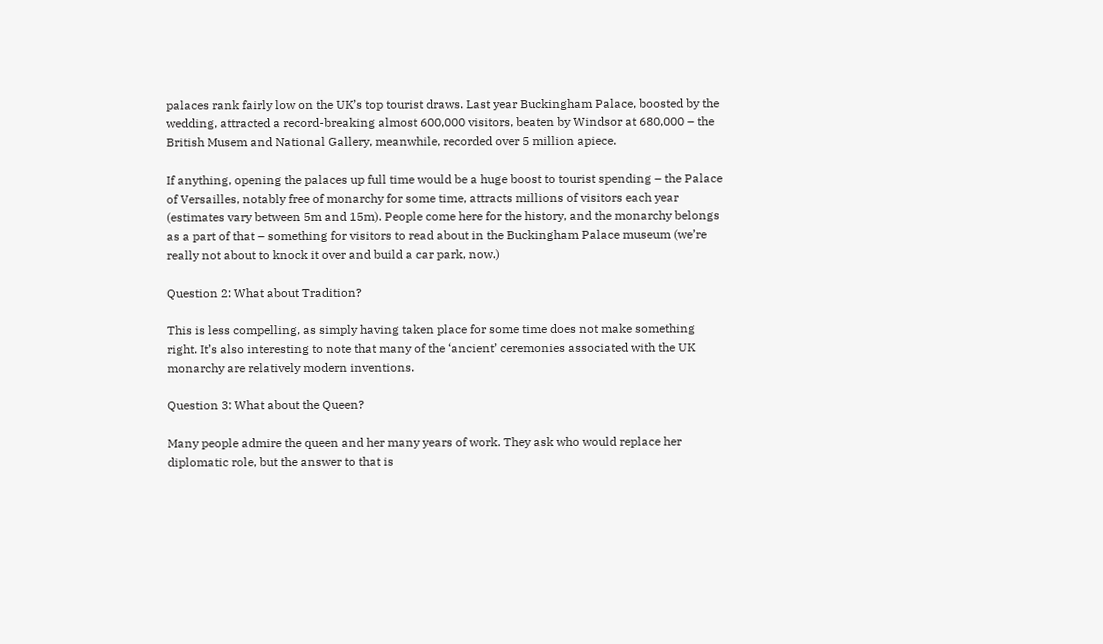palaces rank fairly low on the UK’s top tourist draws. Last year Buckingham Palace, boosted by the wedding, attracted a record-breaking almost 600,000 visitors, beaten by Windsor at 680,000 – the British Musem and National Gallery, meanwhile, recorded over 5 million apiece.

If anything, opening the palaces up full time would be a huge boost to tourist spending – the Palace of Versailles, notably free of monarchy for some time, attracts millions of visitors each year (estimates vary between 5m and 15m). People come here for the history, and the monarchy belongs as a part of that – something for visitors to read about in the Buckingham Palace museum (we’re really not about to knock it over and build a car park, now.)

Question 2: What about Tradition?

This is less compelling, as simply having taken place for some time does not make something right. It’s also interesting to note that many of the ‘ancient’ ceremonies associated with the UK monarchy are relatively modern inventions.

Question 3: What about the Queen?

Many people admire the queen and her many years of work. They ask who would replace her diplomatic role, but the answer to that is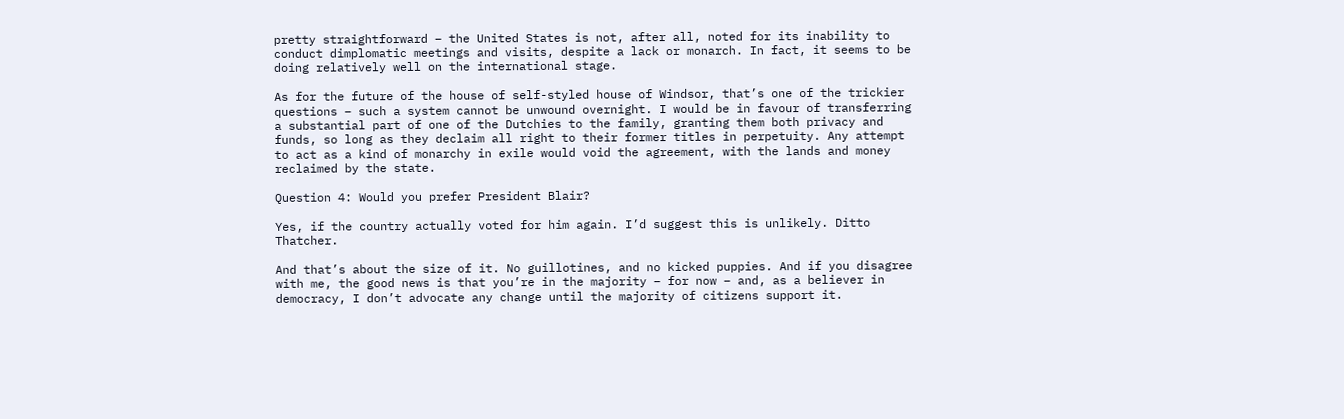pretty straightforward – the United States is not, after all, noted for its inability to conduct dimplomatic meetings and visits, despite a lack or monarch. In fact, it seems to be doing relatively well on the international stage.

As for the future of the house of self-styled house of Windsor, that’s one of the trickier questions – such a system cannot be unwound overnight. I would be in favour of transferring a substantial part of one of the Dutchies to the family, granting them both privacy and funds, so long as they declaim all right to their former titles in perpetuity. Any attempt to act as a kind of monarchy in exile would void the agreement, with the lands and money reclaimed by the state.

Question 4: Would you prefer President Blair?

Yes, if the country actually voted for him again. I’d suggest this is unlikely. Ditto Thatcher.

And that’s about the size of it. No guillotines, and no kicked puppies. And if you disagree with me, the good news is that you’re in the majority – for now – and, as a believer in democracy, I don’t advocate any change until the majority of citizens support it.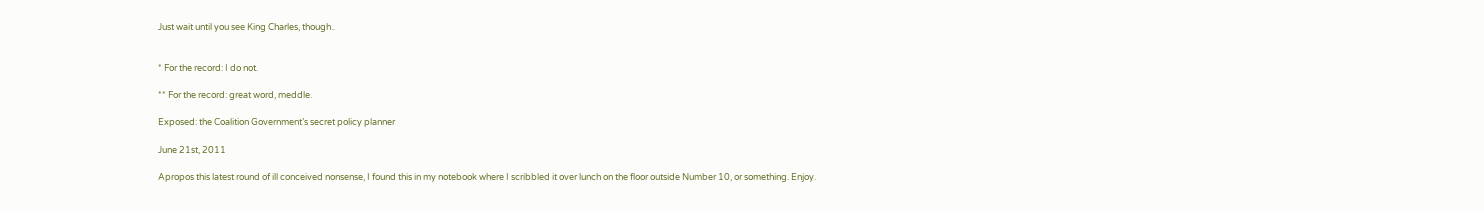Just wait until you see King Charles, though..


* For the record: I do not.

** For the record: great word, meddle.

Exposed: the Coalition Government’s secret policy planner

June 21st, 2011

Apropos this latest round of ill conceived nonsense, I found this in my notebook where I scribbled it over lunch on the floor outside Number 10, or something. Enjoy.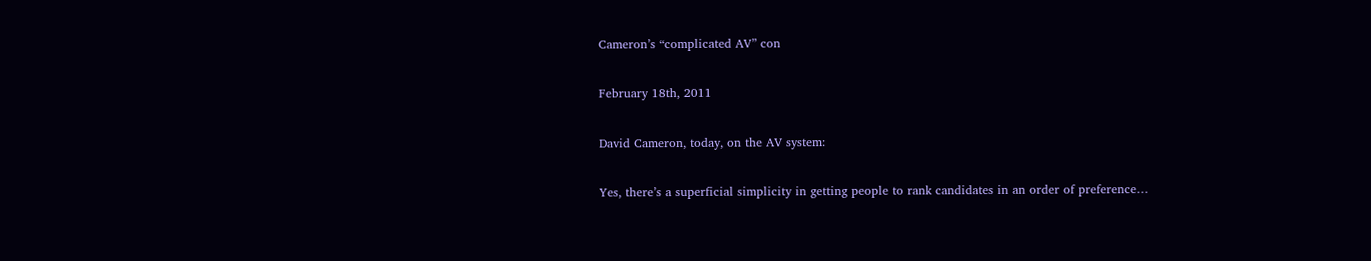Cameron’s “complicated AV” con

February 18th, 2011

David Cameron, today, on the AV system:

Yes, there’s a superficial simplicity in getting people to rank candidates in an order of preference…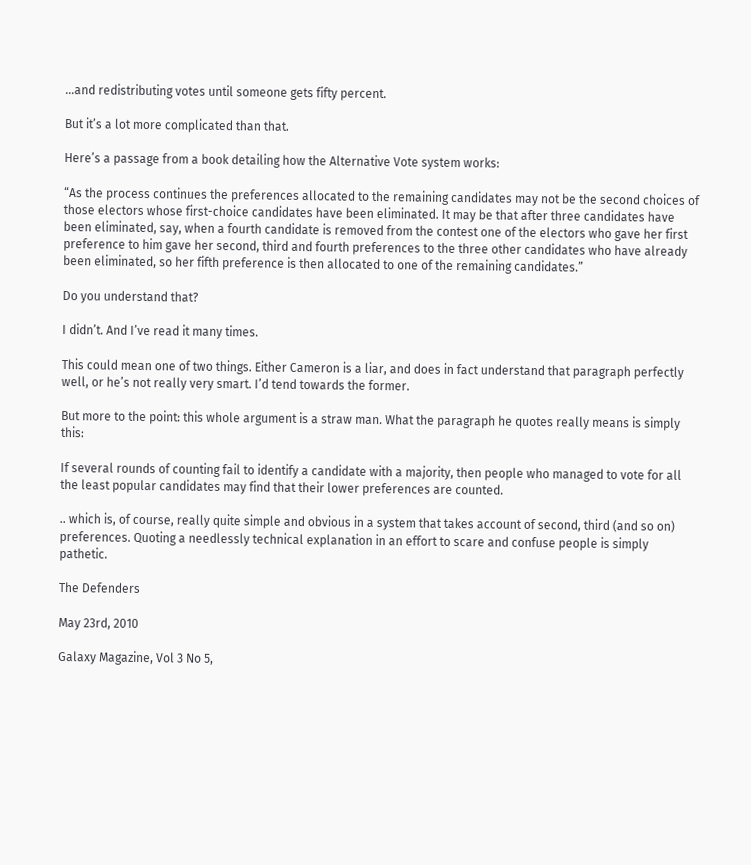…and redistributing votes until someone gets fifty percent.

But it’s a lot more complicated than that.

Here’s a passage from a book detailing how the Alternative Vote system works:

“As the process continues the preferences allocated to the remaining candidates may not be the second choices of those electors whose first-choice candidates have been eliminated. It may be that after three candidates have been eliminated, say, when a fourth candidate is removed from the contest one of the electors who gave her first preference to him gave her second, third and fourth preferences to the three other candidates who have already been eliminated, so her fifth preference is then allocated to one of the remaining candidates.”

Do you understand that?

I didn’t. And I’ve read it many times.

This could mean one of two things. Either Cameron is a liar, and does in fact understand that paragraph perfectly well, or he’s not really very smart. I’d tend towards the former.

But more to the point: this whole argument is a straw man. What the paragraph he quotes really means is simply this:

If several rounds of counting fail to identify a candidate with a majority, then people who managed to vote for all the least popular candidates may find that their lower preferences are counted.

.. which is, of course, really quite simple and obvious in a system that takes account of second, third (and so on) preferences. Quoting a needlessly technical explanation in an effort to scare and confuse people is simply pathetic.

The Defenders

May 23rd, 2010

Galaxy Magazine, Vol 3 No 5,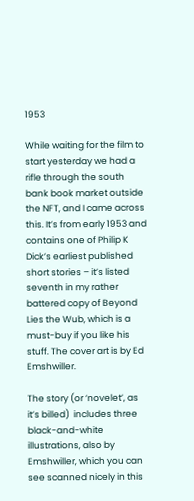1953

While waiting for the film to start yesterday we had a rifle through the south bank book market outside the NFT, and I came across this. It’s from early 1953 and contains one of Philip K Dick’s earliest published short stories – it’s listed seventh in my rather battered copy of Beyond Lies the Wub, which is a must-buy if you like his stuff. The cover art is by Ed Emshwiller.

The story (or ‘novelet’, as it’s billed)  includes three black-and-white illustrations, also by Emshwiller, which you can see scanned nicely in this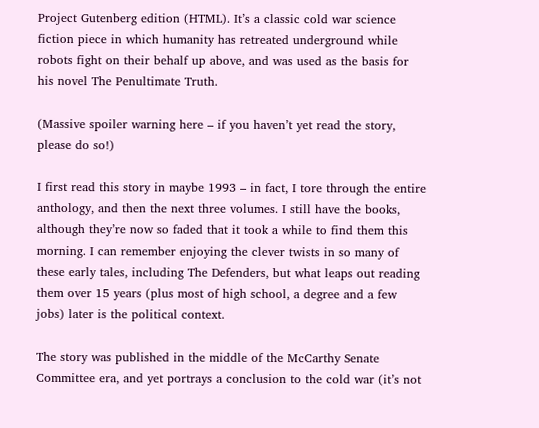Project Gutenberg edition (HTML). It’s a classic cold war science fiction piece in which humanity has retreated underground while robots fight on their behalf up above, and was used as the basis for his novel The Penultimate Truth.

(Massive spoiler warning here – if you haven’t yet read the story, please do so!)

I first read this story in maybe 1993 – in fact, I tore through the entire anthology, and then the next three volumes. I still have the books, although they’re now so faded that it took a while to find them this morning. I can remember enjoying the clever twists in so many of these early tales, including The Defenders, but what leaps out reading them over 15 years (plus most of high school, a degree and a few jobs) later is the political context.

The story was published in the middle of the McCarthy Senate Committee era, and yet portrays a conclusion to the cold war (it’s not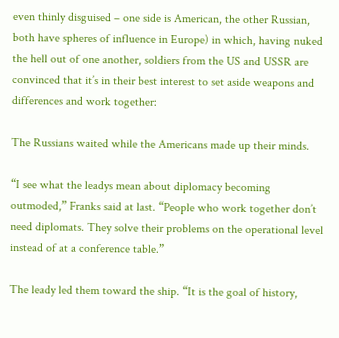even thinly disguised – one side is American, the other Russian, both have spheres of influence in Europe) in which, having nuked the hell out of one another, soldiers from the US and USSR are convinced that it’s in their best interest to set aside weapons and differences and work together:

The Russians waited while the Americans made up their minds.

“I see what the leadys mean about diplomacy becoming outmoded,” Franks said at last. “People who work together don’t need diplomats. They solve their problems on the operational level instead of at a conference table.”

The leady led them toward the ship. “It is the goal of history,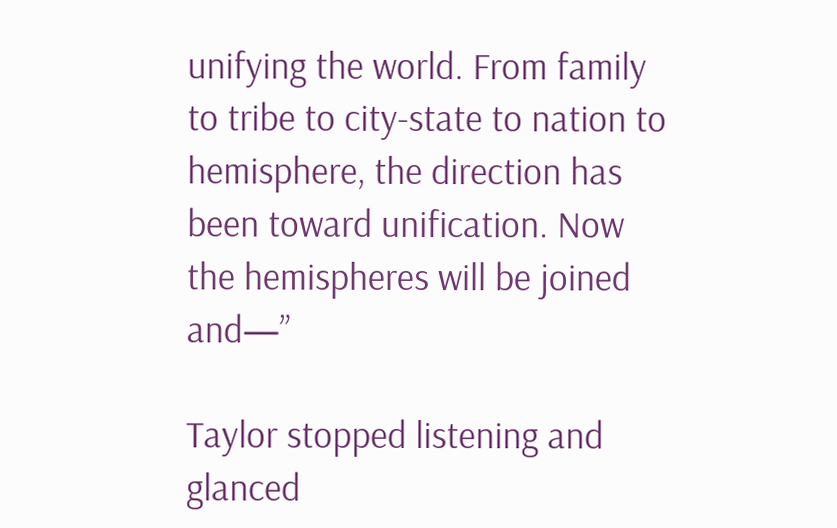unifying the world. From family to tribe to city-state to nation to hemisphere, the direction has been toward unification. Now the hemispheres will be joined and—”

Taylor stopped listening and glanced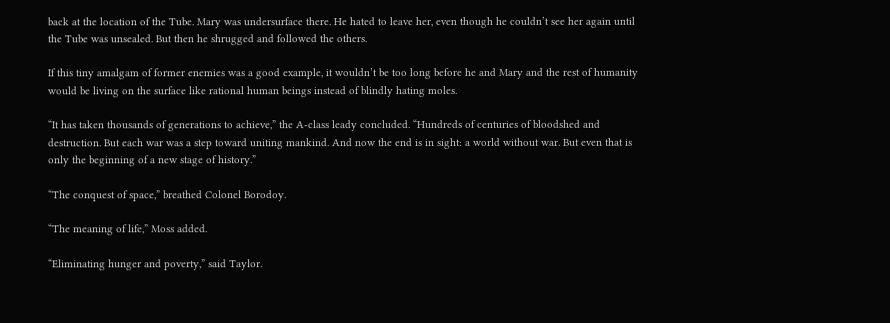back at the location of the Tube. Mary was undersurface there. He hated to leave her, even though he couldn’t see her again until the Tube was unsealed. But then he shrugged and followed the others.

If this tiny amalgam of former enemies was a good example, it wouldn’t be too long before he and Mary and the rest of humanity would be living on the surface like rational human beings instead of blindly hating moles.

“It has taken thousands of generations to achieve,” the A-class leady concluded. “Hundreds of centuries of bloodshed and destruction. But each war was a step toward uniting mankind. And now the end is in sight: a world without war. But even that is only the beginning of a new stage of history.”

“The conquest of space,” breathed Colonel Borodoy.

“The meaning of life,” Moss added.

“Eliminating hunger and poverty,” said Taylor.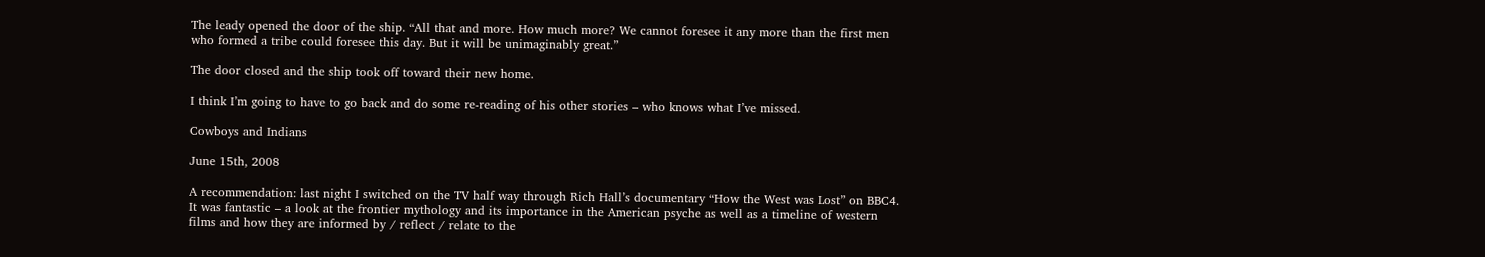The leady opened the door of the ship. “All that and more. How much more? We cannot foresee it any more than the first men who formed a tribe could foresee this day. But it will be unimaginably great.”

The door closed and the ship took off toward their new home.

I think I’m going to have to go back and do some re-reading of his other stories – who knows what I’ve missed.

Cowboys and Indians

June 15th, 2008

A recommendation: last night I switched on the TV half way through Rich Hall’s documentary “How the West was Lost” on BBC4. It was fantastic – a look at the frontier mythology and its importance in the American psyche as well as a timeline of western films and how they are informed by / reflect / relate to the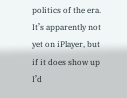politics of the era. It’s apparently not yet on iPlayer, but if it does show up I’d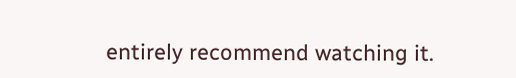entirely recommend watching it.